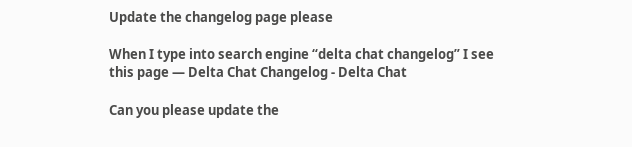Update the changelog page please

When I type into search engine “delta chat changelog” I see this page — Delta Chat Changelog - Delta Chat

Can you please update the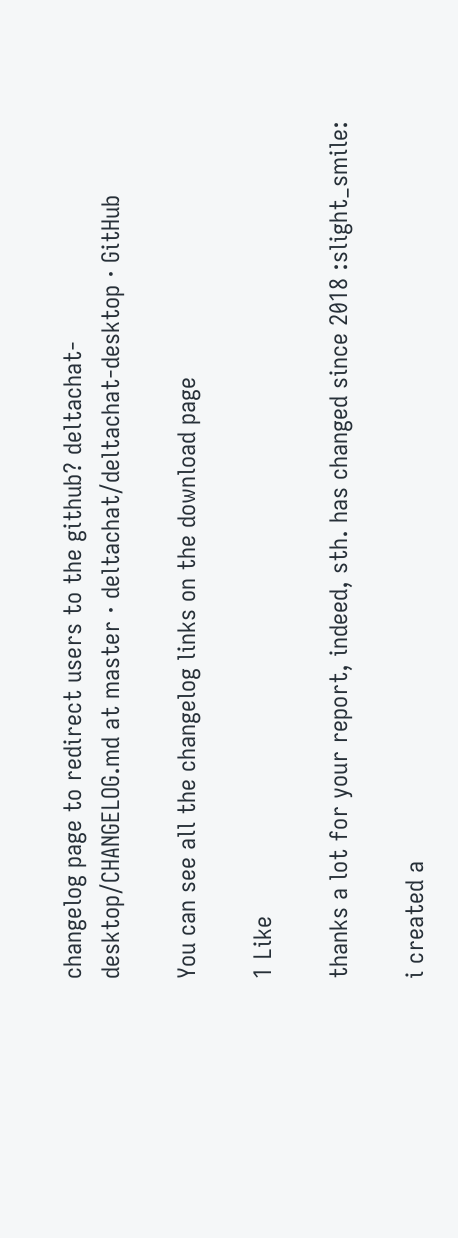changelog page to redirect users to the github? deltachat-desktop/CHANGELOG.md at master · deltachat/deltachat-desktop · GitHub

You can see all the changelog links on the download page

1 Like

thanks a lot for your report, indeed, sth. has changed since 2018 :slight_smile:

i created a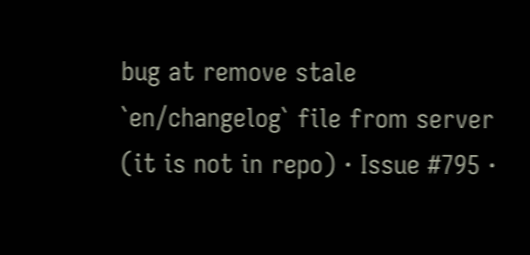bug at remove stale `en/changelog` file from server (it is not in repo) · Issue #795 ·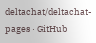deltachat/deltachat-pages · GitHub